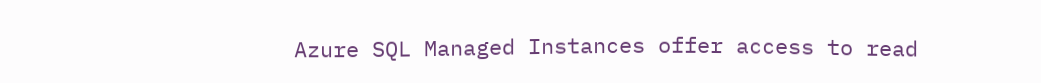Azure SQL Managed Instances offer access to read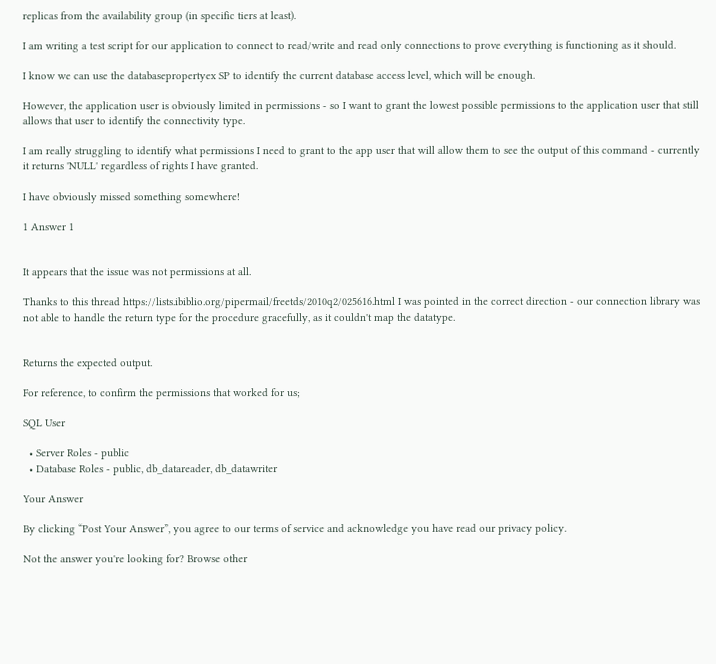replicas from the availability group (in specific tiers at least).

I am writing a test script for our application to connect to read/write and read only connections to prove everything is functioning as it should.

I know we can use the databasepropertyex SP to identify the current database access level, which will be enough.

However, the application user is obviously limited in permissions - so I want to grant the lowest possible permissions to the application user that still allows that user to identify the connectivity type.

I am really struggling to identify what permissions I need to grant to the app user that will allow them to see the output of this command - currently it returns 'NULL' regardless of rights I have granted.

I have obviously missed something somewhere!

1 Answer 1


It appears that the issue was not permissions at all.

Thanks to this thread https://lists.ibiblio.org/pipermail/freetds/2010q2/025616.html I was pointed in the correct direction - our connection library was not able to handle the return type for the procedure gracefully, as it couldn't map the datatype.


Returns the expected output.

For reference, to confirm the permissions that worked for us;

SQL User

  • Server Roles - public
  • Database Roles - public, db_datareader, db_datawriter

Your Answer

By clicking “Post Your Answer”, you agree to our terms of service and acknowledge you have read our privacy policy.

Not the answer you're looking for? Browse other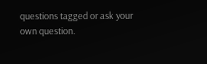questions tagged or ask your own question.